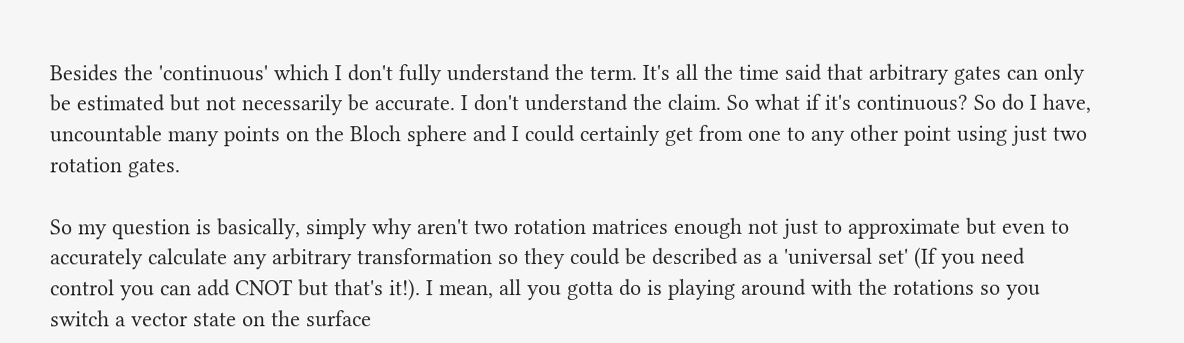Besides the 'continuous' which I don't fully understand the term. It's all the time said that arbitrary gates can only be estimated but not necessarily be accurate. I don't understand the claim. So what if it's continuous? So do I have, uncountable many points on the Bloch sphere and I could certainly get from one to any other point using just two rotation gates.

So my question is basically, simply why aren't two rotation matrices enough not just to approximate but even to accurately calculate any arbitrary transformation so they could be described as a 'universal set' (If you need control you can add CNOT but that's it!). I mean, all you gotta do is playing around with the rotations so you switch a vector state on the surface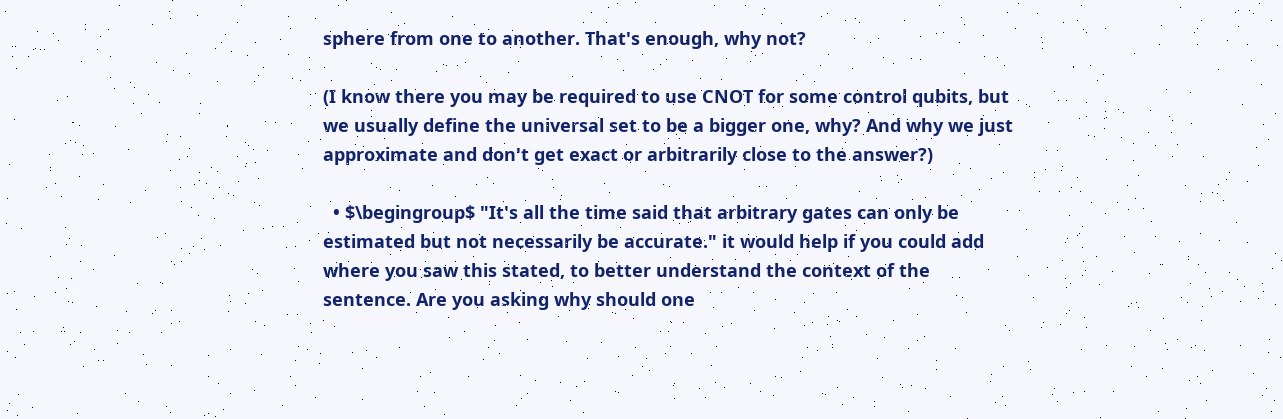sphere from one to another. That's enough, why not?

(I know there you may be required to use CNOT for some control qubits, but we usually define the universal set to be a bigger one, why? And why we just approximate and don't get exact or arbitrarily close to the answer?)

  • $\begingroup$ "It's all the time said that arbitrary gates can only be estimated but not necessarily be accurate." it would help if you could add where you saw this stated, to better understand the context of the sentence. Are you asking why should one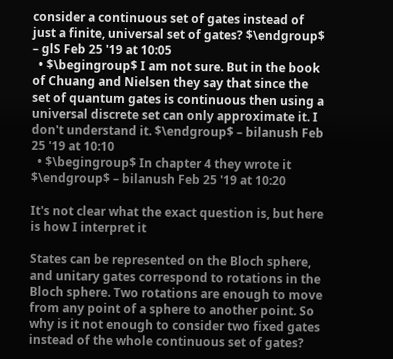consider a continuous set of gates instead of just a finite, universal set of gates? $\endgroup$ – glS Feb 25 '19 at 10:05
  • $\begingroup$ I am not sure. But in the book of Chuang and Nielsen they say that since the set of quantum gates is continuous then using a universal discrete set can only approximate it. I don't understand it. $\endgroup$ – bilanush Feb 25 '19 at 10:10
  • $\begingroup$ In chapter 4 they wrote it $\endgroup$ – bilanush Feb 25 '19 at 10:20

It's not clear what the exact question is, but here is how I interpret it

States can be represented on the Bloch sphere, and unitary gates correspond to rotations in the Bloch sphere. Two rotations are enough to move from any point of a sphere to another point. So why is it not enough to consider two fixed gates instead of the whole continuous set of gates?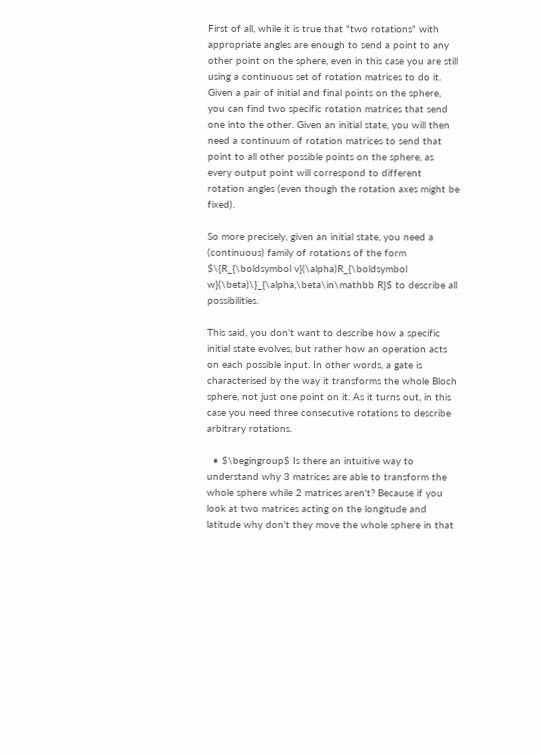First of all, while it is true that "two rotations" with appropriate angles are enough to send a point to any other point on the sphere, even in this case you are still using a continuous set of rotation matrices to do it. Given a pair of initial and final points on the sphere, you can find two specific rotation matrices that send one into the other. Given an initial state, you will then need a continuum of rotation matrices to send that point to all other possible points on the sphere, as every output point will correspond to different rotation angles (even though the rotation axes might be fixed).

So more precisely, given an initial state, you need a (continuous) family of rotations of the form $\{R_{\boldsymbol v}(\alpha)R_{\boldsymbol w}(\beta)\}_{\alpha,\beta\in\mathbb R}$ to describe all possibilities.

This said, you don't want to describe how a specific initial state evolves, but rather how an operation acts on each possible input. In other words, a gate is characterised by the way it transforms the whole Bloch sphere, not just one point on it. As it turns out, in this case you need three consecutive rotations to describe arbitrary rotations.

  • $\begingroup$ Is there an intuitive way to understand why 3 matrices are able to transform the whole sphere while 2 matrices aren't? Because if you look at two matrices acting on the longitude and latitude why don't they move the whole sphere in that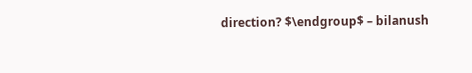direction? $\endgroup$ – bilanush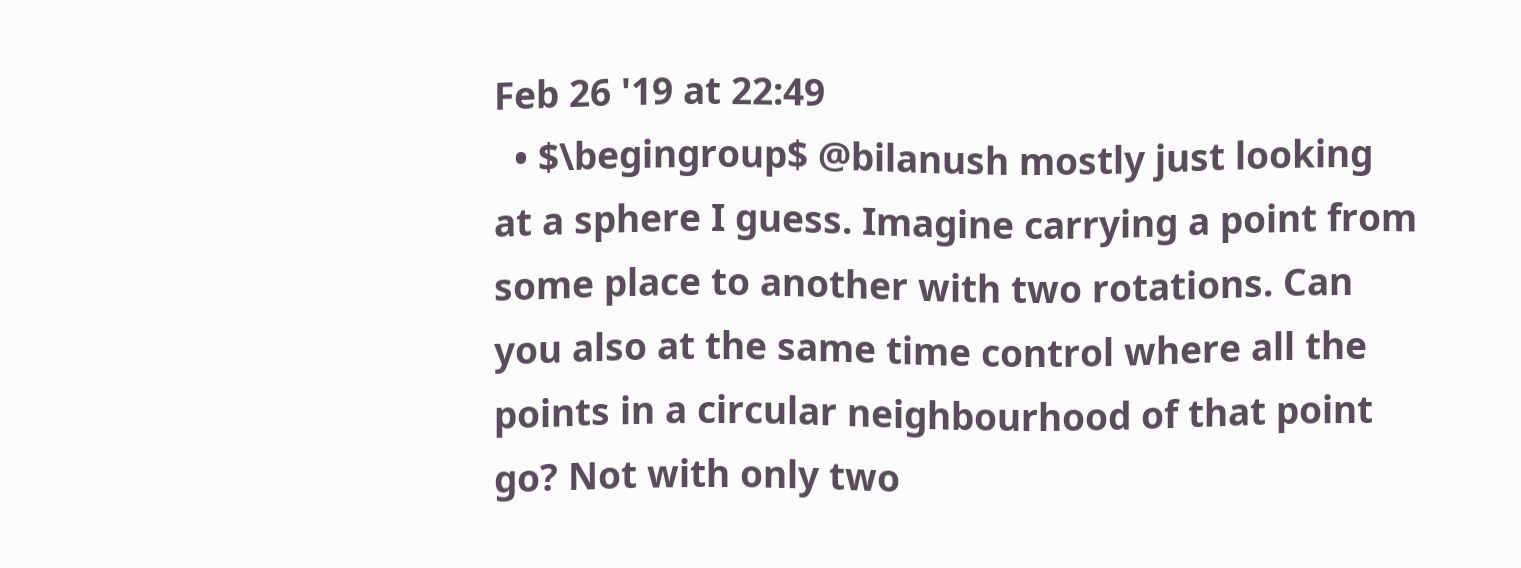Feb 26 '19 at 22:49
  • $\begingroup$ @bilanush mostly just looking at a sphere I guess. Imagine carrying a point from some place to another with two rotations. Can you also at the same time control where all the points in a circular neighbourhood of that point go? Not with only two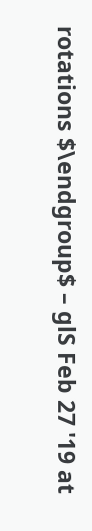rotations $\endgroup$ – glS Feb 27 '19 at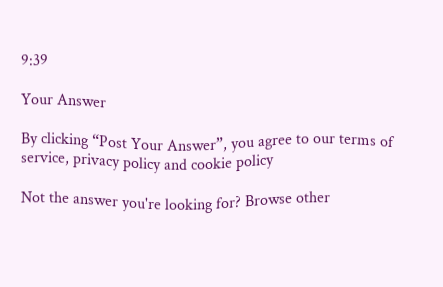9:39

Your Answer

By clicking “Post Your Answer”, you agree to our terms of service, privacy policy and cookie policy

Not the answer you're looking for? Browse other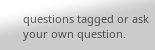questions tagged or ask your own question.